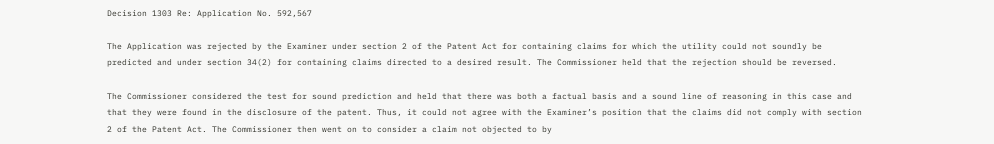Decision 1303 Re: Application No. 592,567

The Application was rejected by the Examiner under section 2 of the Patent Act for containing claims for which the utility could not soundly be predicted and under section 34(2) for containing claims directed to a desired result. The Commissioner held that the rejection should be reversed.

The Commissioner considered the test for sound prediction and held that there was both a factual basis and a sound line of reasoning in this case and that they were found in the disclosure of the patent. Thus, it could not agree with the Examiner’s position that the claims did not comply with section 2 of the Patent Act. The Commissioner then went on to consider a claim not objected to by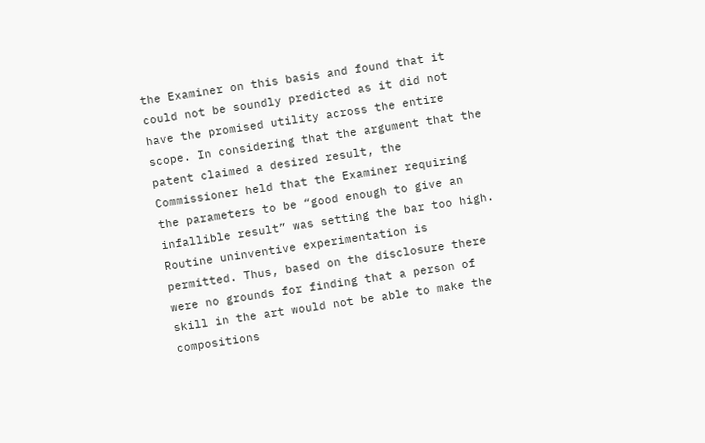the Examiner on this basis and found that it could not be soundly predicted as it did not have the promised utility across the entire scope. In considering that the argument that the patent claimed a desired result, the Commissioner held that the Examiner requiring the parameters to be “good enough to give an infallible result” was setting the bar too high. Routine uninventive experimentation is permitted. Thus, based on the disclosure there were no grounds for finding that a person of skill in the art would not be able to make the compositions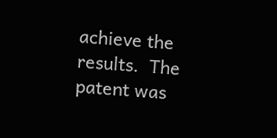achieve the results.  The patent was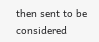then sent to be considered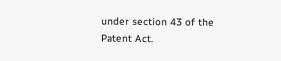under section 43 of the Patent Act.